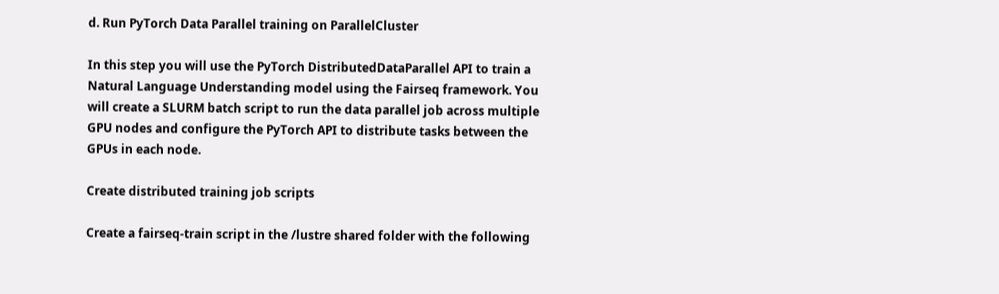d. Run PyTorch Data Parallel training on ParallelCluster

In this step you will use the PyTorch DistributedDataParallel API to train a Natural Language Understanding model using the Fairseq framework. You will create a SLURM batch script to run the data parallel job across multiple GPU nodes and configure the PyTorch API to distribute tasks between the GPUs in each node.

Create distributed training job scripts

Create a fairseq-train script in the /lustre shared folder with the following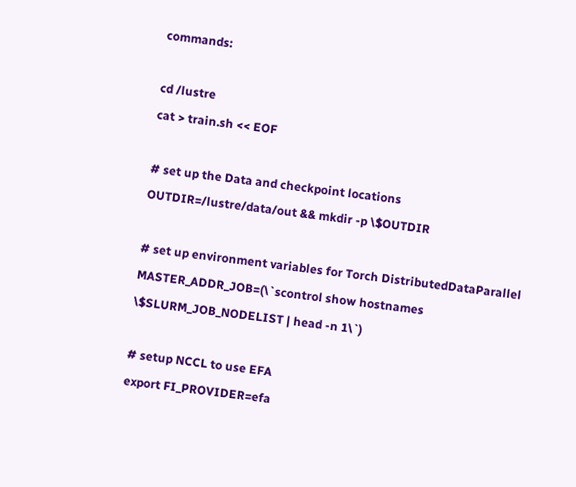commands:

cd /lustre
cat > train.sh << EOF

# set up the Data and checkpoint locations
OUTDIR=/lustre/data/out && mkdir -p \$OUTDIR

# set up environment variables for Torch DistributedDataParallel
MASTER_ADDR_JOB=(\`scontrol show hostnames \$SLURM_JOB_NODELIST | head -n 1\`)

# setup NCCL to use EFA
export FI_PROVIDER=efa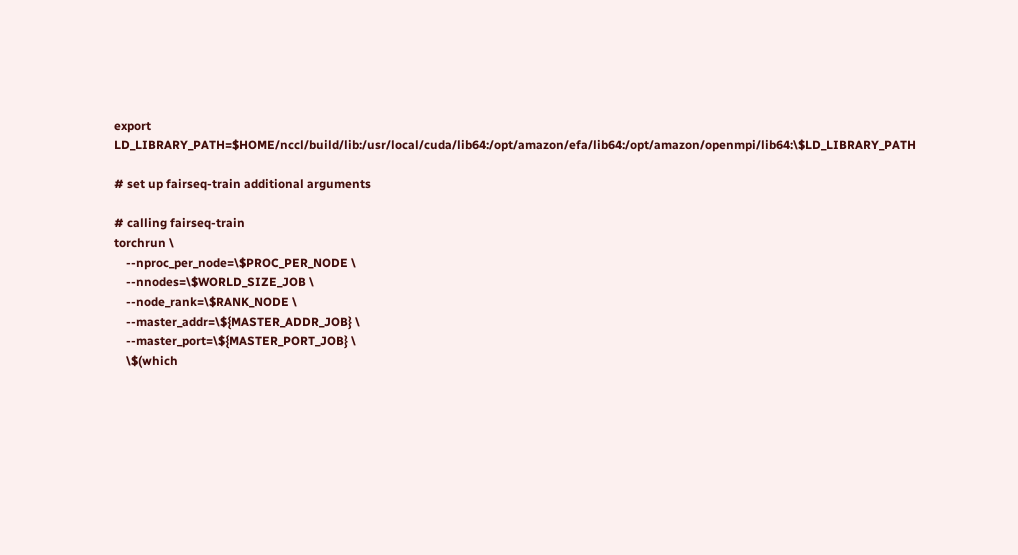export LD_LIBRARY_PATH=$HOME/nccl/build/lib:/usr/local/cuda/lib64:/opt/amazon/efa/lib64:/opt/amazon/openmpi/lib64:\$LD_LIBRARY_PATH

# set up fairseq-train additional arguments

# calling fairseq-train
torchrun \
    --nproc_per_node=\$PROC_PER_NODE \
    --nnodes=\$WORLD_SIZE_JOB \
    --node_rank=\$RANK_NODE \
    --master_addr=\${MASTER_ADDR_JOB} \
    --master_port=\${MASTER_PORT_JOB} \
    \$(which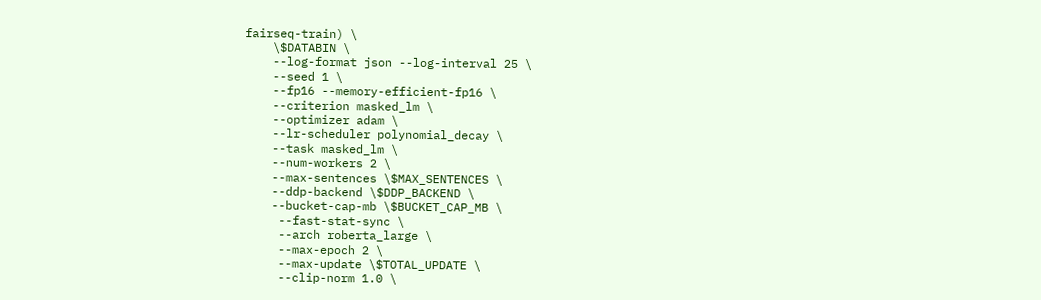fairseq-train) \
    \$DATABIN \
    --log-format json --log-interval 25 \
    --seed 1 \
    --fp16 --memory-efficient-fp16 \
    --criterion masked_lm \
    --optimizer adam \
    --lr-scheduler polynomial_decay \
    --task masked_lm \
    --num-workers 2 \
    --max-sentences \$MAX_SENTENCES \
    --ddp-backend \$DDP_BACKEND \
    --bucket-cap-mb \$BUCKET_CAP_MB \
     --fast-stat-sync \
     --arch roberta_large \
     --max-epoch 2 \
     --max-update \$TOTAL_UPDATE \
     --clip-norm 1.0 \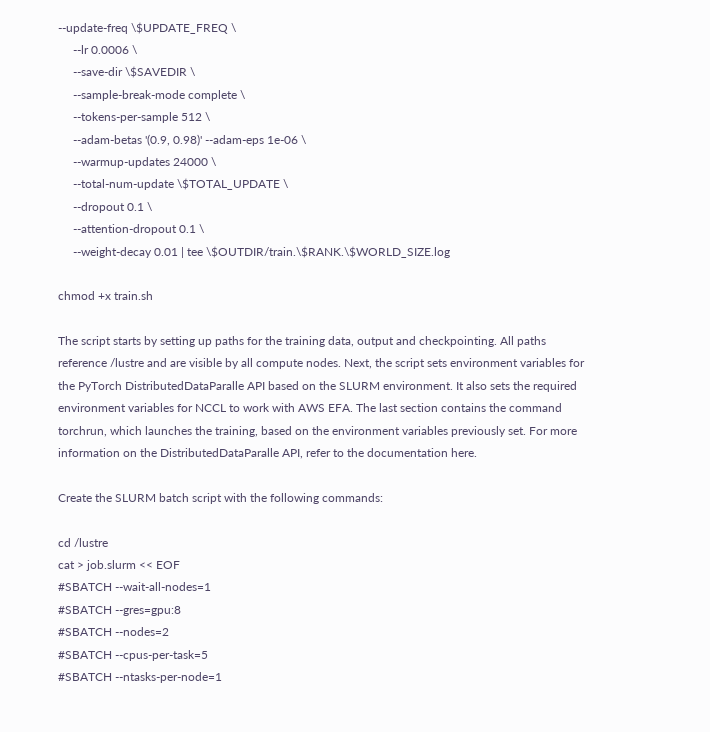--update-freq \$UPDATE_FREQ \
     --lr 0.0006 \
     --save-dir \$SAVEDIR \
     --sample-break-mode complete \
     --tokens-per-sample 512 \
     --adam-betas '(0.9, 0.98)' --adam-eps 1e-06 \
     --warmup-updates 24000 \
     --total-num-update \$TOTAL_UPDATE \
     --dropout 0.1 \
     --attention-dropout 0.1 \
     --weight-decay 0.01 | tee \$OUTDIR/train.\$RANK.\$WORLD_SIZE.log

chmod +x train.sh

The script starts by setting up paths for the training data, output and checkpointing. All paths reference /lustre and are visible by all compute nodes. Next, the script sets environment variables for the PyTorch DistributedDataParalle API based on the SLURM environment. It also sets the required environment variables for NCCL to work with AWS EFA. The last section contains the command torchrun, which launches the training, based on the environment variables previously set. For more information on the DistributedDataParalle API, refer to the documentation here.

Create the SLURM batch script with the following commands:

cd /lustre
cat > job.slurm << EOF
#SBATCH --wait-all-nodes=1
#SBATCH --gres=gpu:8
#SBATCH --nodes=2
#SBATCH --cpus-per-task=5
#SBATCH --ntasks-per-node=1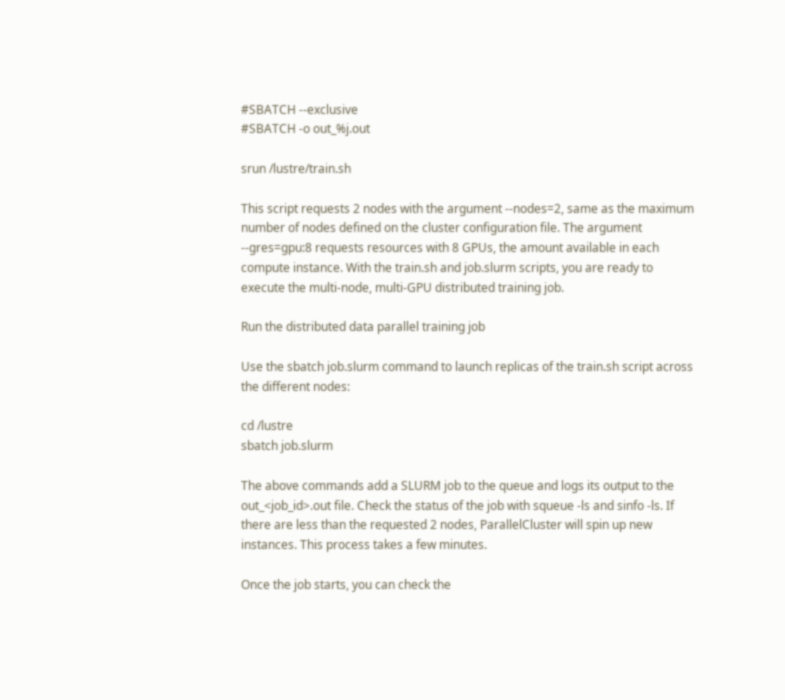#SBATCH --exclusive
#SBATCH -o out_%j.out

srun /lustre/train.sh

This script requests 2 nodes with the argument --nodes=2, same as the maximum number of nodes defined on the cluster configuration file. The argument --gres=gpu:8 requests resources with 8 GPUs, the amount available in each compute instance. With the train.sh and job.slurm scripts, you are ready to execute the multi-node, multi-GPU distributed training job.

Run the distributed data parallel training job

Use the sbatch job.slurm command to launch replicas of the train.sh script across the different nodes:

cd /lustre
sbatch job.slurm

The above commands add a SLURM job to the queue and logs its output to the out_<job_id>.out file. Check the status of the job with squeue -ls and sinfo -ls. If there are less than the requested 2 nodes, ParallelCluster will spin up new instances. This process takes a few minutes.

Once the job starts, you can check the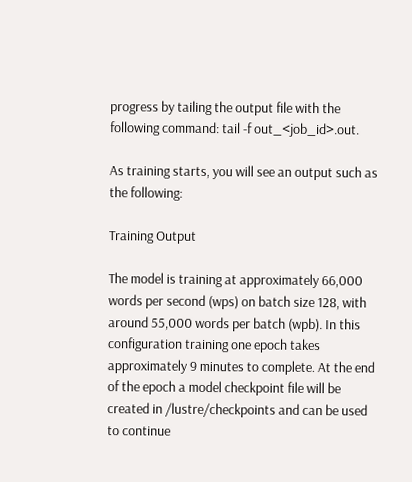progress by tailing the output file with the following command: tail -f out_<job_id>.out.

As training starts, you will see an output such as the following:

Training Output

The model is training at approximately 66,000 words per second (wps) on batch size 128, with around 55,000 words per batch (wpb). In this configuration training one epoch takes approximately 9 minutes to complete. At the end of the epoch a model checkpoint file will be created in /lustre/checkpoints and can be used to continue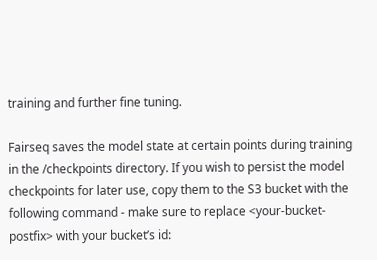training and further fine tuning.

Fairseq saves the model state at certain points during training in the /checkpoints directory. If you wish to persist the model checkpoints for later use, copy them to the S3 bucket with the following command - make sure to replace <your-bucket-postfix> with your bucket’s id: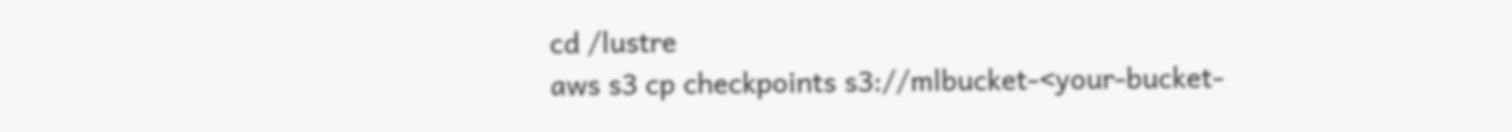cd /lustre
aws s3 cp checkpoints s3://mlbucket-<your-bucket-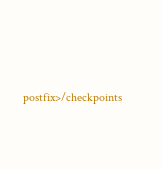postfix>/checkpoints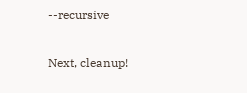--recursive

Next, cleanup!